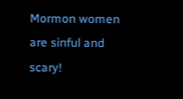Mormon women are sinful and scary!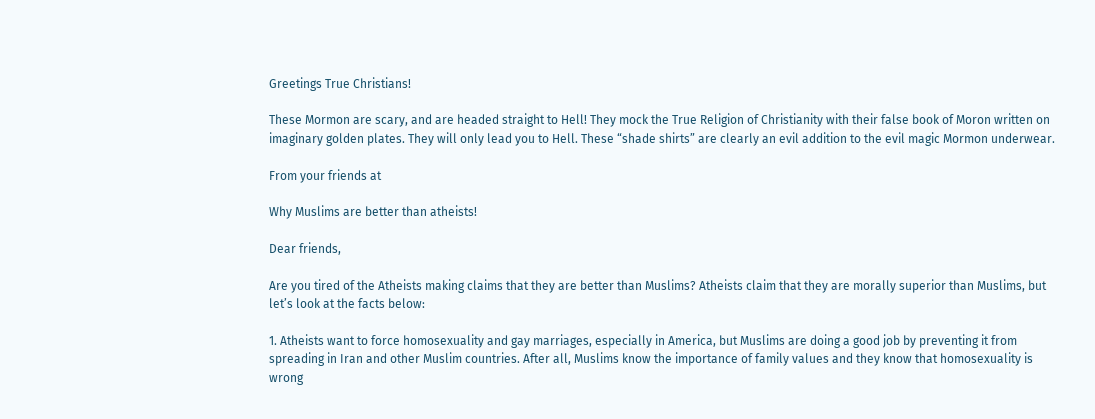Greetings True Christians!

These Mormon are scary, and are headed straight to Hell! They mock the True Religion of Christianity with their false book of Moron written on imaginary golden plates. They will only lead you to Hell. These “shade shirts” are clearly an evil addition to the evil magic Mormon underwear.

From your friends at

Why Muslims are better than atheists!

Dear friends,

Are you tired of the Atheists making claims that they are better than Muslims? Atheists claim that they are morally superior than Muslims, but let’s look at the facts below:

1. Atheists want to force homosexuality and gay marriages, especially in America, but Muslims are doing a good job by preventing it from spreading in Iran and other Muslim countries. After all, Muslims know the importance of family values and they know that homosexuality is wrong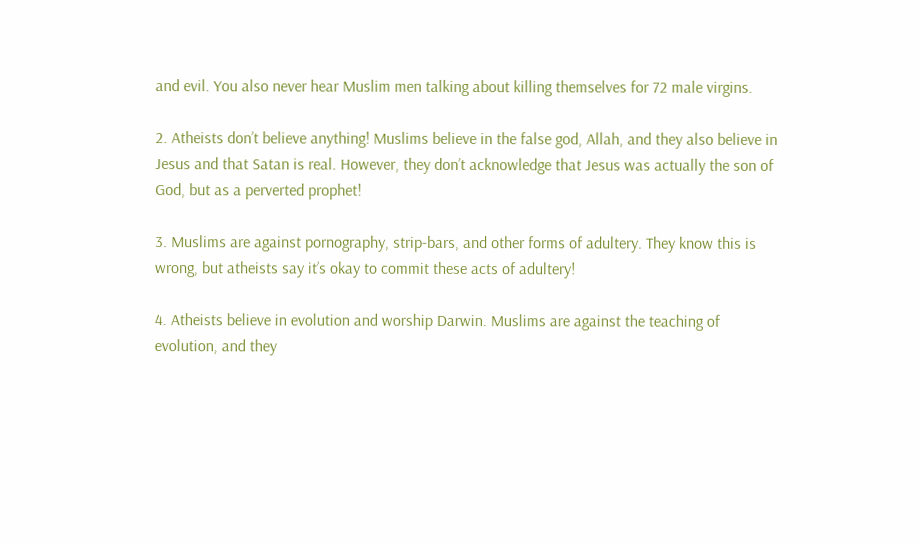and evil. You also never hear Muslim men talking about killing themselves for 72 male virgins.

2. Atheists don’t believe anything! Muslims believe in the false god, Allah, and they also believe in Jesus and that Satan is real. However, they don’t acknowledge that Jesus was actually the son of God, but as a perverted prophet!

3. Muslims are against pornography, strip-bars, and other forms of adultery. They know this is wrong, but atheists say it’s okay to commit these acts of adultery!

4. Atheists believe in evolution and worship Darwin. Muslims are against the teaching of evolution, and they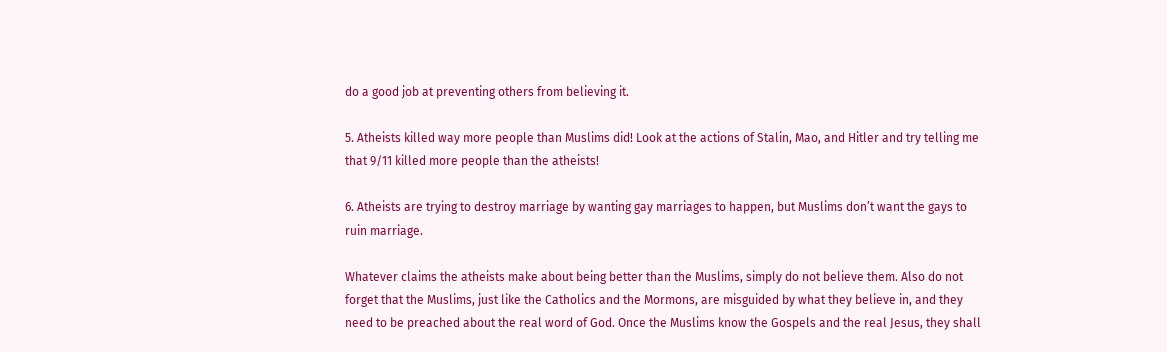do a good job at preventing others from believing it.

5. Atheists killed way more people than Muslims did! Look at the actions of Stalin, Mao, and Hitler and try telling me that 9/11 killed more people than the atheists!

6. Atheists are trying to destroy marriage by wanting gay marriages to happen, but Muslims don’t want the gays to ruin marriage.

Whatever claims the atheists make about being better than the Muslims, simply do not believe them. Also do not forget that the Muslims, just like the Catholics and the Mormons, are misguided by what they believe in, and they need to be preached about the real word of God. Once the Muslims know the Gospels and the real Jesus, they shall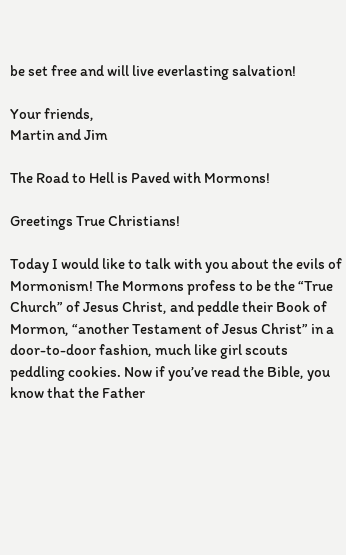be set free and will live everlasting salvation!

Your friends,
Martin and Jim

The Road to Hell is Paved with Mormons!

Greetings True Christians!

Today I would like to talk with you about the evils of Mormonism! The Mormons profess to be the “True Church” of Jesus Christ, and peddle their Book of Mormon, “another Testament of Jesus Christ” in a door-to-door fashion, much like girl scouts peddling cookies. Now if you’ve read the Bible, you know that the Father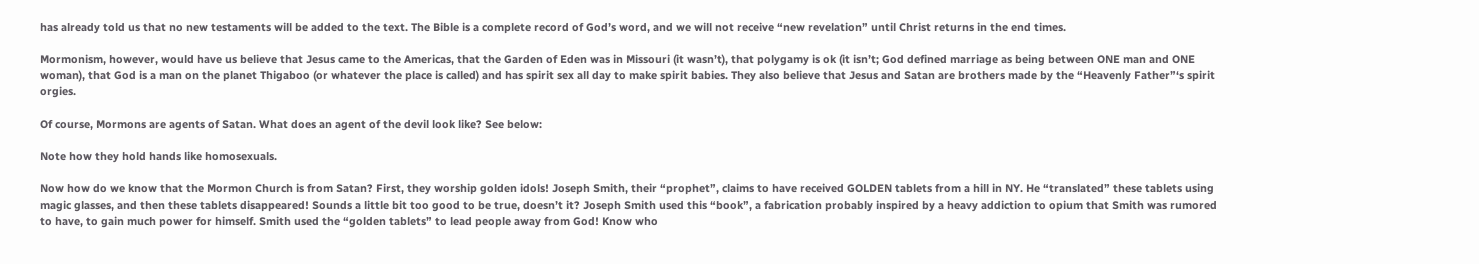has already told us that no new testaments will be added to the text. The Bible is a complete record of God’s word, and we will not receive “new revelation” until Christ returns in the end times.

Mormonism, however, would have us believe that Jesus came to the Americas, that the Garden of Eden was in Missouri (it wasn’t), that polygamy is ok (it isn’t; God defined marriage as being between ONE man and ONE woman), that God is a man on the planet Thigaboo (or whatever the place is called) and has spirit sex all day to make spirit babies. They also believe that Jesus and Satan are brothers made by the “Heavenly Father”‘s spirit orgies.

Of course, Mormons are agents of Satan. What does an agent of the devil look like? See below:

Note how they hold hands like homosexuals.

Now how do we know that the Mormon Church is from Satan? First, they worship golden idols! Joseph Smith, their “prophet”, claims to have received GOLDEN tablets from a hill in NY. He “translated” these tablets using magic glasses, and then these tablets disappeared! Sounds a little bit too good to be true, doesn’t it? Joseph Smith used this “book”, a fabrication probably inspired by a heavy addiction to opium that Smith was rumored to have, to gain much power for himself. Smith used the “golden tablets” to lead people away from God! Know who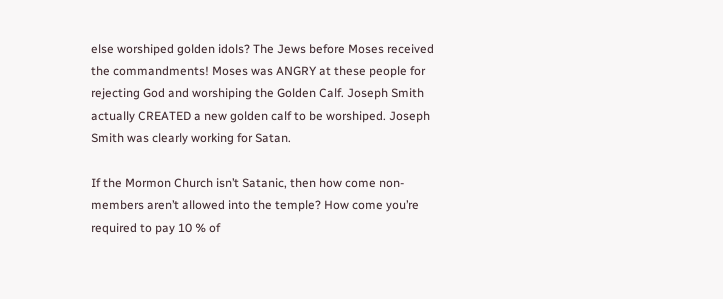else worshiped golden idols? The Jews before Moses received the commandments! Moses was ANGRY at these people for rejecting God and worshiping the Golden Calf. Joseph Smith actually CREATED a new golden calf to be worshiped. Joseph Smith was clearly working for Satan.

If the Mormon Church isn’t Satanic, then how come non-members aren’t allowed into the temple? How come you’re required to pay 10 % of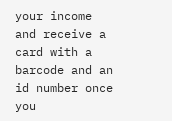your income and receive a card with a barcode and an id number once you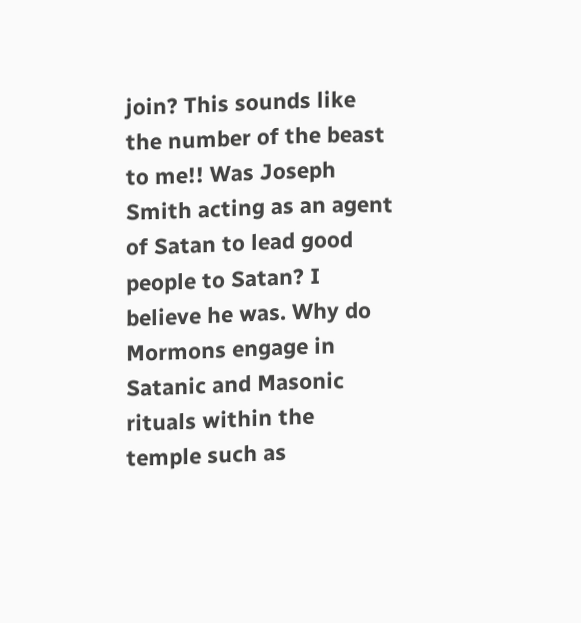join? This sounds like the number of the beast to me!! Was Joseph Smith acting as an agent of Satan to lead good people to Satan? I believe he was. Why do Mormons engage in Satanic and Masonic rituals within the temple such as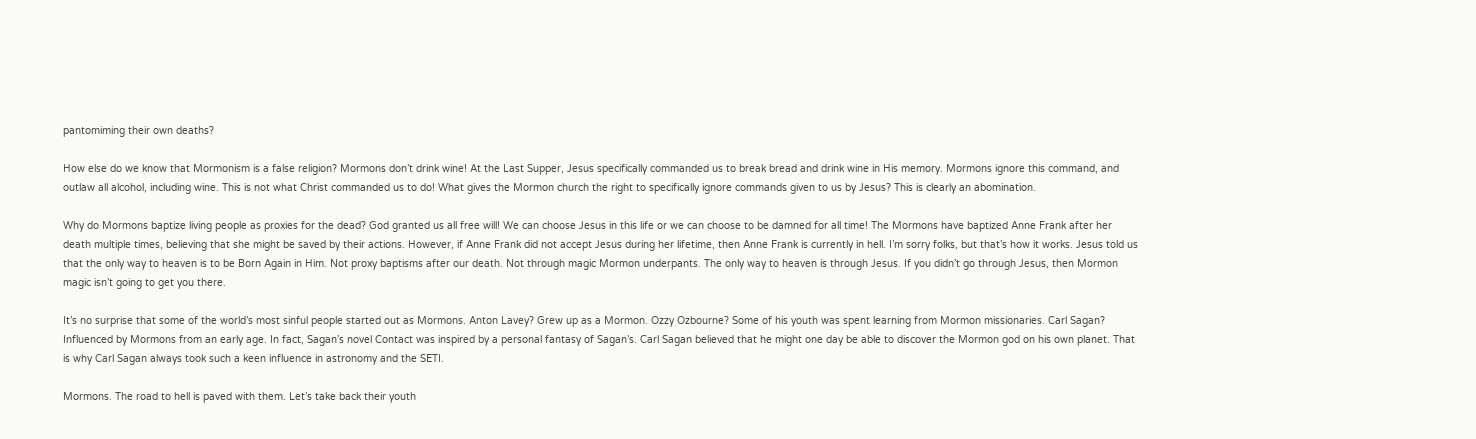pantomiming their own deaths?

How else do we know that Mormonism is a false religion? Mormons don’t drink wine! At the Last Supper, Jesus specifically commanded us to break bread and drink wine in His memory. Mormons ignore this command, and outlaw all alcohol, including wine. This is not what Christ commanded us to do! What gives the Mormon church the right to specifically ignore commands given to us by Jesus? This is clearly an abomination.

Why do Mormons baptize living people as proxies for the dead? God granted us all free will! We can choose Jesus in this life or we can choose to be damned for all time! The Mormons have baptized Anne Frank after her death multiple times, believing that she might be saved by their actions. However, if Anne Frank did not accept Jesus during her lifetime, then Anne Frank is currently in hell. I’m sorry folks, but that’s how it works. Jesus told us that the only way to heaven is to be Born Again in Him. Not proxy baptisms after our death. Not through magic Mormon underpants. The only way to heaven is through Jesus. If you didn’t go through Jesus, then Mormon magic isn’t going to get you there.

It’s no surprise that some of the world’s most sinful people started out as Mormons. Anton Lavey? Grew up as a Mormon. Ozzy Ozbourne? Some of his youth was spent learning from Mormon missionaries. Carl Sagan? Influenced by Mormons from an early age. In fact, Sagan’s novel Contact was inspired by a personal fantasy of Sagan’s. Carl Sagan believed that he might one day be able to discover the Mormon god on his own planet. That is why Carl Sagan always took such a keen influence in astronomy and the SETI.

Mormons. The road to hell is paved with them. Let’s take back their youth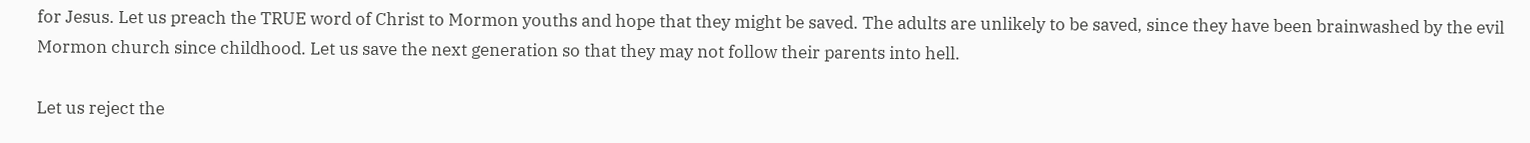for Jesus. Let us preach the TRUE word of Christ to Mormon youths and hope that they might be saved. The adults are unlikely to be saved, since they have been brainwashed by the evil Mormon church since childhood. Let us save the next generation so that they may not follow their parents into hell.

Let us reject the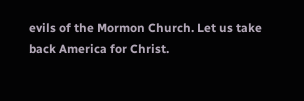evils of the Mormon Church. Let us take back America for Christ.